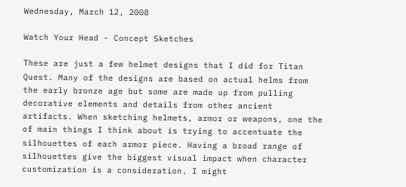Wednesday, March 12, 2008

Watch Your Head - Concept Sketches

These are just a few helmet designs that I did for Titan Quest. Many of the designs are based on actual helms from the early bronze age but some are made up from pulling decorative elements and details from other ancient artifacts. When sketching helmets, armor or weapons, one the of main things I think about is trying to accentuate the silhouettes of each armor piece. Having a broad range of silhouettes give the biggest visual impact when character customization is a consideration. I might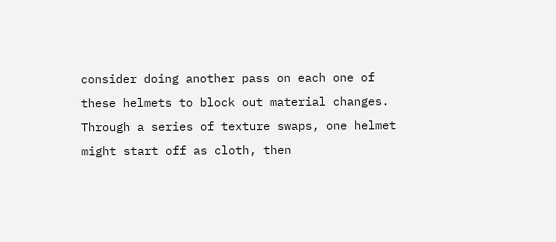consider doing another pass on each one of these helmets to block out material changes. Through a series of texture swaps, one helmet might start off as cloth, then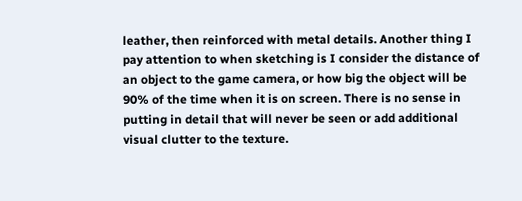leather, then reinforced with metal details. Another thing I pay attention to when sketching is I consider the distance of an object to the game camera, or how big the object will be 90% of the time when it is on screen. There is no sense in putting in detail that will never be seen or add additional visual clutter to the texture.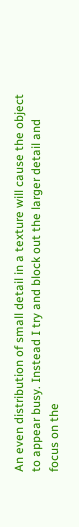An even distribution of small detail in a texture will cause the object to appear busy. Instead I try and block out the larger detail and focus on the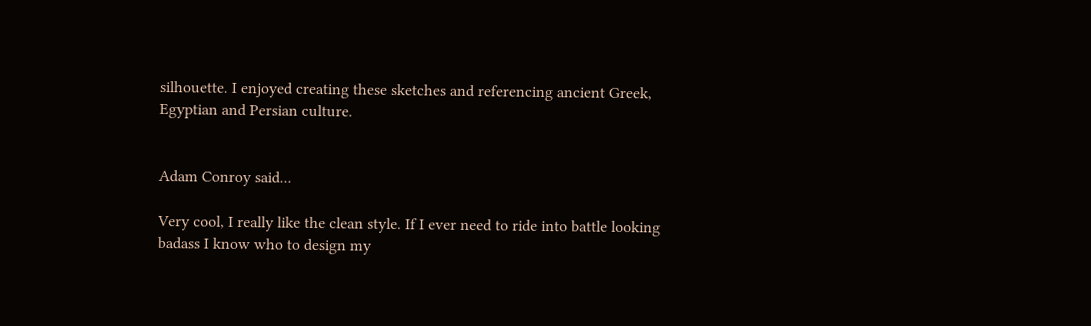silhouette. I enjoyed creating these sketches and referencing ancient Greek, Egyptian and Persian culture.


Adam Conroy said...

Very cool, I really like the clean style. If I ever need to ride into battle looking badass I know who to design my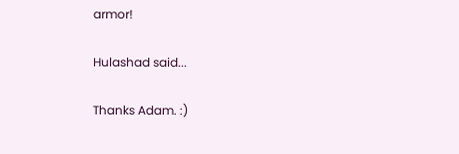armor!

Hulashad said...

Thanks Adam. :)